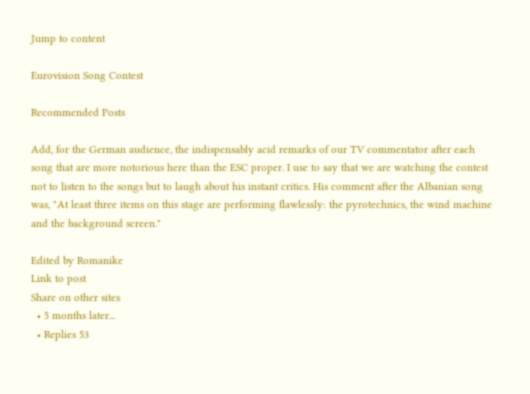Jump to content

Eurovision Song Contest

Recommended Posts

Add, for the German audience, the indispensably acid remarks of our TV commentator after each song that are more notorious here than the ESC proper. I use to say that we are watching the contest not to listen to the songs but to laugh about his instant critics. His comment after the Albanian song was, "At least three items on this stage are performing flawlessly: the pyrotechnics, the wind machine and the background screen."

Edited by Romanike
Link to post
Share on other sites
  • 5 months later...
  • Replies 53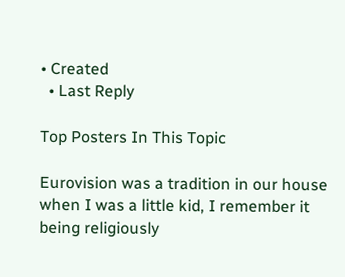• Created
  • Last Reply

Top Posters In This Topic

Eurovision was a tradition in our house when I was a little kid, I remember it being religiously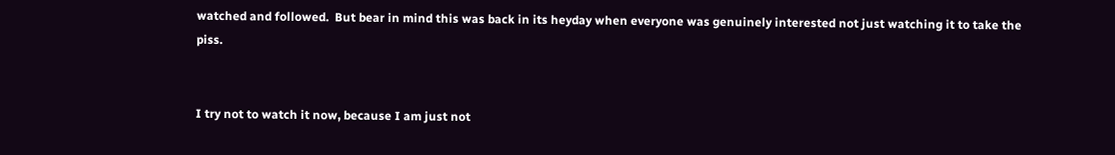watched and followed.  But bear in mind this was back in its heyday when everyone was genuinely interested not just watching it to take the piss.


I try not to watch it now, because I am just not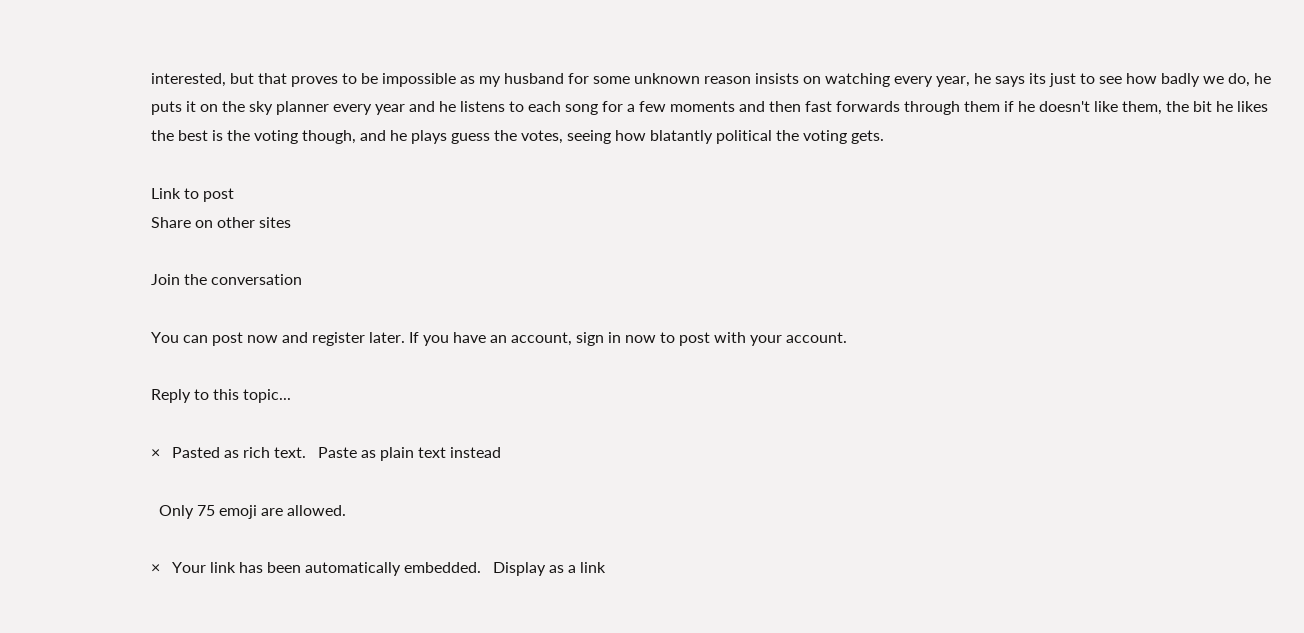interested, but that proves to be impossible as my husband for some unknown reason insists on watching every year, he says its just to see how badly we do, he puts it on the sky planner every year and he listens to each song for a few moments and then fast forwards through them if he doesn't like them, the bit he likes the best is the voting though, and he plays guess the votes, seeing how blatantly political the voting gets.

Link to post
Share on other sites

Join the conversation

You can post now and register later. If you have an account, sign in now to post with your account.

Reply to this topic...

×   Pasted as rich text.   Paste as plain text instead

  Only 75 emoji are allowed.

×   Your link has been automatically embedded.   Display as a link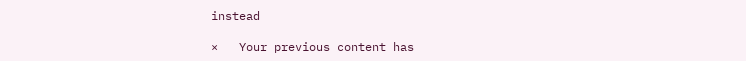instead

×   Your previous content has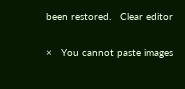been restored.   Clear editor

×   You cannot paste images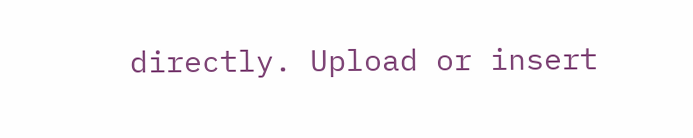directly. Upload or insert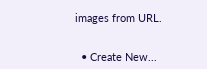images from URL.


  • Create New...